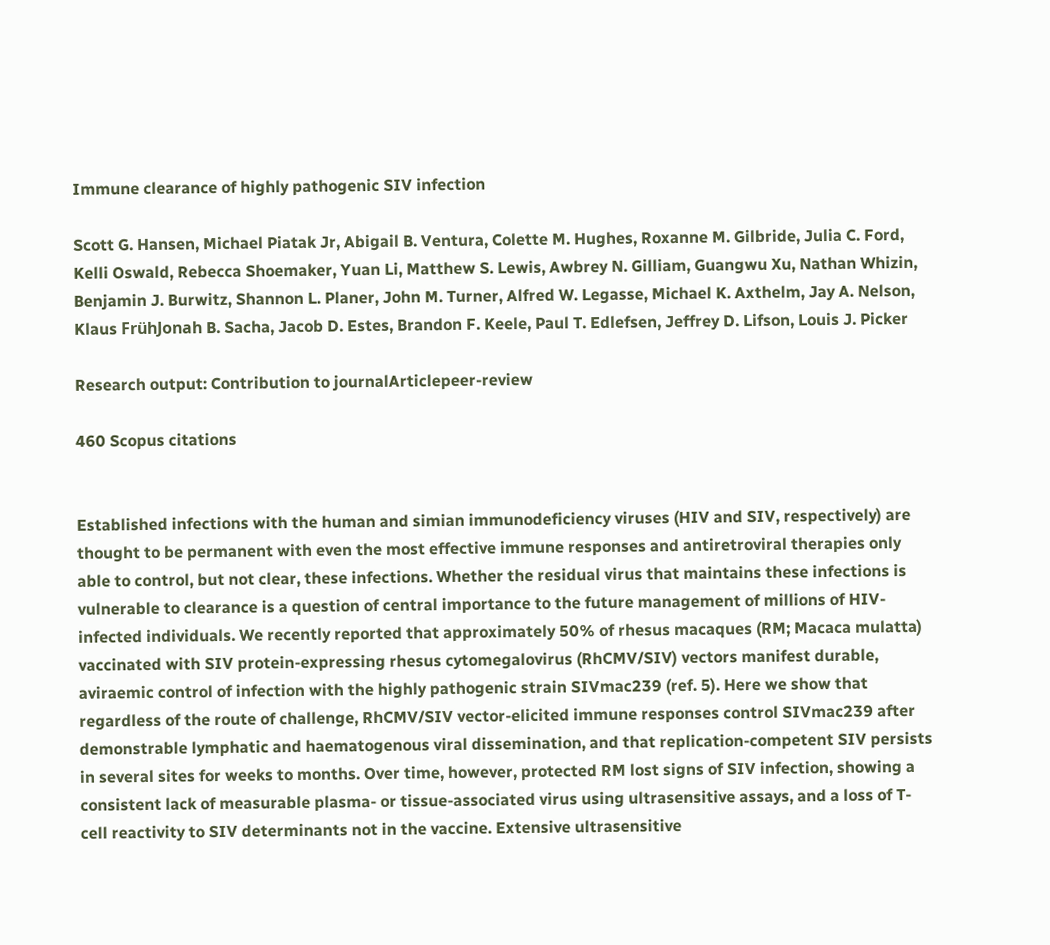Immune clearance of highly pathogenic SIV infection

Scott G. Hansen, Michael Piatak Jr, Abigail B. Ventura, Colette M. Hughes, Roxanne M. Gilbride, Julia C. Ford, Kelli Oswald, Rebecca Shoemaker, Yuan Li, Matthew S. Lewis, Awbrey N. Gilliam, Guangwu Xu, Nathan Whizin, Benjamin J. Burwitz, Shannon L. Planer, John M. Turner, Alfred W. Legasse, Michael K. Axthelm, Jay A. Nelson, Klaus FrühJonah B. Sacha, Jacob D. Estes, Brandon F. Keele, Paul T. Edlefsen, Jeffrey D. Lifson, Louis J. Picker

Research output: Contribution to journalArticlepeer-review

460 Scopus citations


Established infections with the human and simian immunodeficiency viruses (HIV and SIV, respectively) are thought to be permanent with even the most effective immune responses and antiretroviral therapies only able to control, but not clear, these infections. Whether the residual virus that maintains these infections is vulnerable to clearance is a question of central importance to the future management of millions of HIV-infected individuals. We recently reported that approximately 50% of rhesus macaques (RM; Macaca mulatta) vaccinated with SIV protein-expressing rhesus cytomegalovirus (RhCMV/SIV) vectors manifest durable, aviraemic control of infection with the highly pathogenic strain SIVmac239 (ref. 5). Here we show that regardless of the route of challenge, RhCMV/SIV vector-elicited immune responses control SIVmac239 after demonstrable lymphatic and haematogenous viral dissemination, and that replication-competent SIV persists in several sites for weeks to months. Over time, however, protected RM lost signs of SIV infection, showing a consistent lack of measurable plasma- or tissue-associated virus using ultrasensitive assays, and a loss of T-cell reactivity to SIV determinants not in the vaccine. Extensive ultrasensitive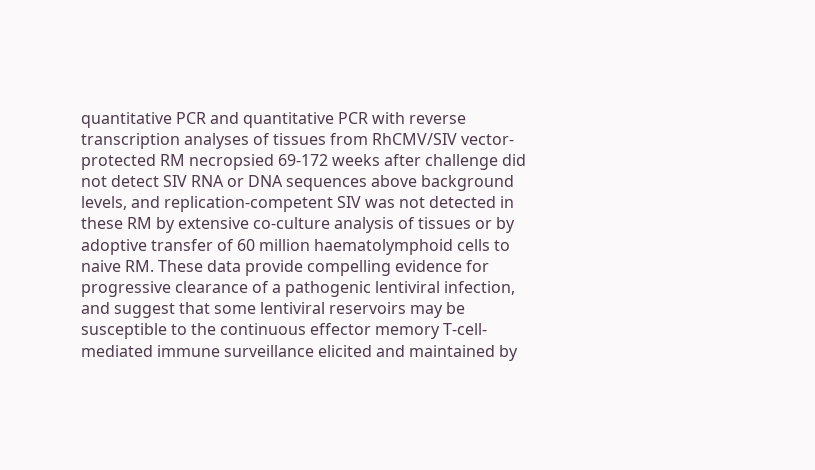quantitative PCR and quantitative PCR with reverse transcription analyses of tissues from RhCMV/SIV vector-protected RM necropsied 69-172 weeks after challenge did not detect SIV RNA or DNA sequences above background levels, and replication-competent SIV was not detected in these RM by extensive co-culture analysis of tissues or by adoptive transfer of 60 million haematolymphoid cells to naive RM. These data provide compelling evidence for progressive clearance of a pathogenic lentiviral infection, and suggest that some lentiviral reservoirs may be susceptible to the continuous effector memory T-cell-mediated immune surveillance elicited and maintained by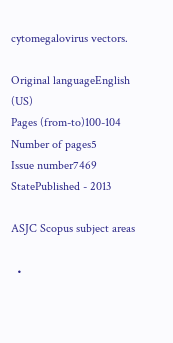cytomegalovirus vectors.

Original languageEnglish (US)
Pages (from-to)100-104
Number of pages5
Issue number7469
StatePublished - 2013

ASJC Scopus subject areas

  •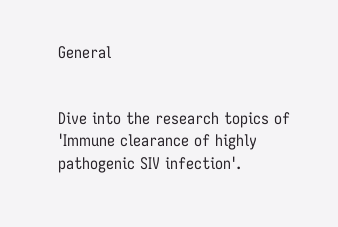General


Dive into the research topics of 'Immune clearance of highly pathogenic SIV infection'.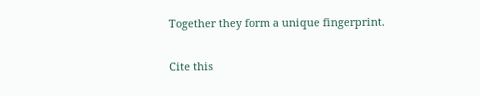Together they form a unique fingerprint.

Cite this